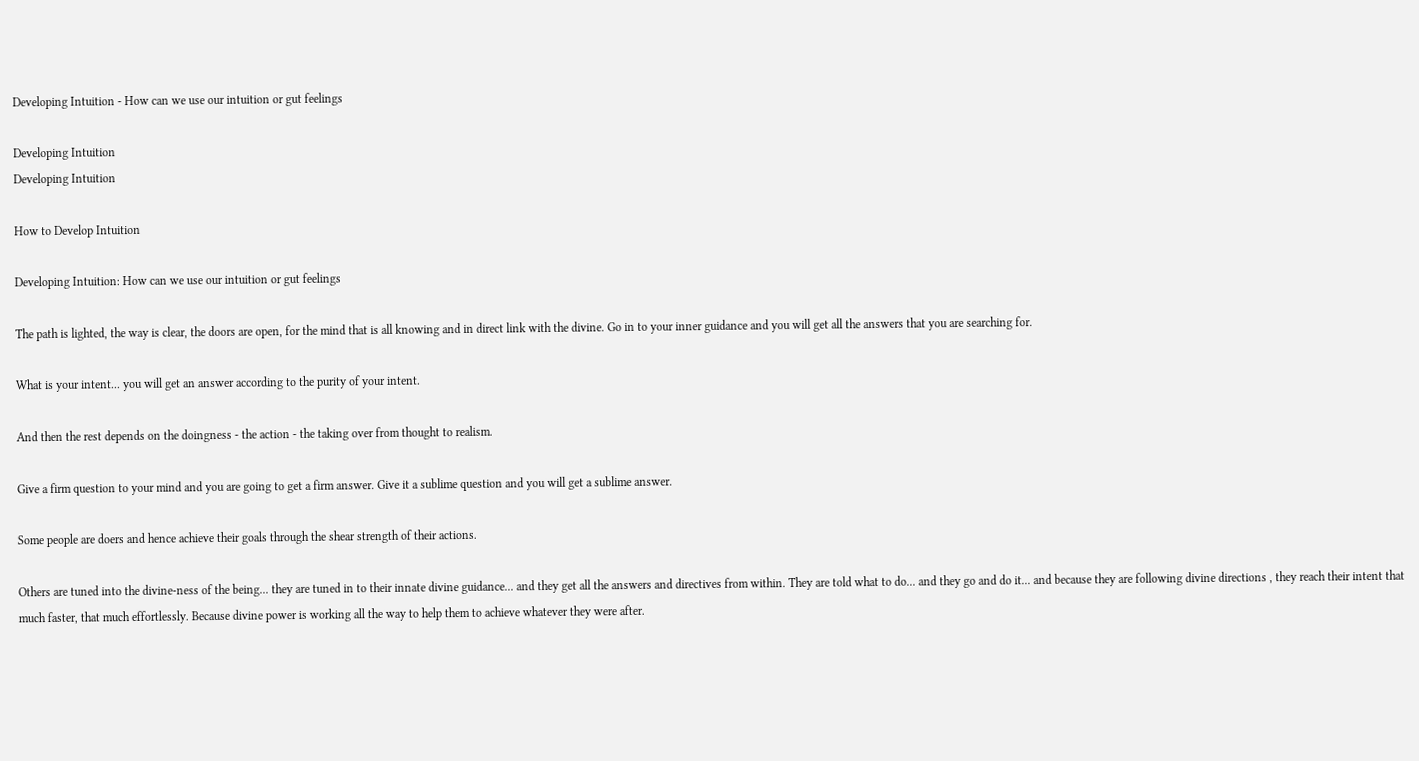Developing Intuition - How can we use our intuition or gut feelings

Developing Intuition
Developing Intuition

How to Develop Intuition

Developing Intuition: How can we use our intuition or gut feelings

The path is lighted, the way is clear, the doors are open, for the mind that is all knowing and in direct link with the divine. Go in to your inner guidance and you will get all the answers that you are searching for.

What is your intent... you will get an answer according to the purity of your intent.

And then the rest depends on the doingness - the action - the taking over from thought to realism.

Give a firm question to your mind and you are going to get a firm answer. Give it a sublime question and you will get a sublime answer.

Some people are doers and hence achieve their goals through the shear strength of their actions.

Others are tuned into the divine-ness of the being... they are tuned in to their innate divine guidance... and they get all the answers and directives from within. They are told what to do... and they go and do it... and because they are following divine directions , they reach their intent that much faster, that much effortlessly. Because divine power is working all the way to help them to achieve whatever they were after.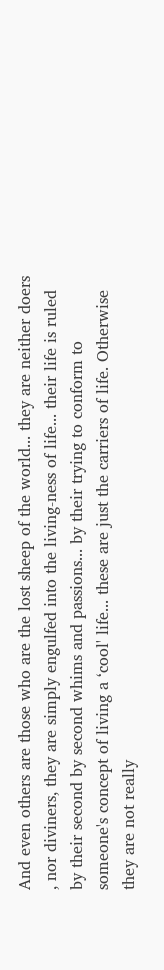And even others are those who are the lost sheep of the world... they are neither doers , nor diviners, they are simply engulfed into the living-ness of life... their life is ruled by their second by second whims and passions... by their trying to conform to someone's concept of living a ‘cool' life... these are just the carriers of life. Otherwise they are not really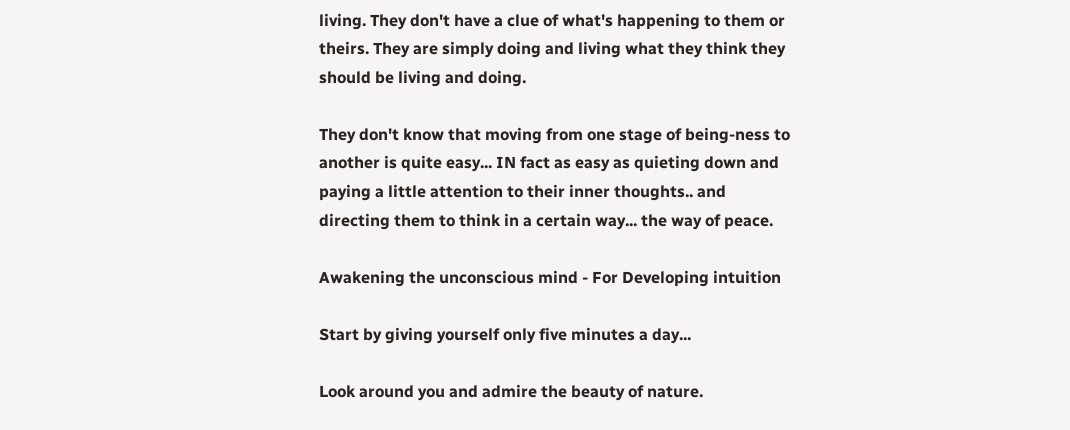living. They don't have a clue of what's happening to them or theirs. They are simply doing and living what they think they should be living and doing.

They don't know that moving from one stage of being-ness to another is quite easy... IN fact as easy as quieting down and paying a little attention to their inner thoughts.. and directing them to think in a certain way... the way of peace.

Awakening the unconscious mind - For Developing intuition

Start by giving yourself only five minutes a day...

Look around you and admire the beauty of nature.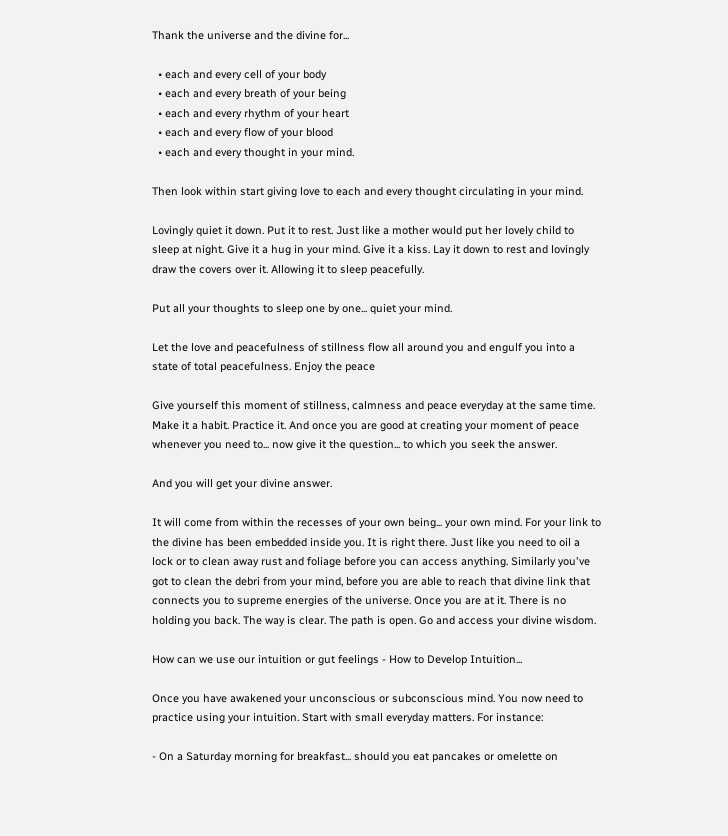Thank the universe and the divine for...

  • each and every cell of your body
  • each and every breath of your being
  • each and every rhythm of your heart
  • each and every flow of your blood
  • each and every thought in your mind.

Then look within start giving love to each and every thought circulating in your mind.

Lovingly quiet it down. Put it to rest. Just like a mother would put her lovely child to sleep at night. Give it a hug in your mind. Give it a kiss. Lay it down to rest and lovingly draw the covers over it. Allowing it to sleep peacefully.

Put all your thoughts to sleep one by one... quiet your mind.

Let the love and peacefulness of stillness flow all around you and engulf you into a state of total peacefulness. Enjoy the peace

Give yourself this moment of stillness, calmness and peace everyday at the same time. Make it a habit. Practice it. And once you are good at creating your moment of peace whenever you need to... now give it the question... to which you seek the answer.

And you will get your divine answer.

It will come from within the recesses of your own being... your own mind. For your link to the divine has been embedded inside you. It is right there. Just like you need to oil a lock or to clean away rust and foliage before you can access anything. Similarly you've got to clean the debri from your mind, before you are able to reach that divine link that connects you to supreme energies of the universe. Once you are at it. There is no holding you back. The way is clear. The path is open. Go and access your divine wisdom.

How can we use our intuition or gut feelings - How to Develop Intuition...

Once you have awakened your unconscious or subconscious mind. You now need to practice using your intuition. Start with small everyday matters. For instance:

- On a Saturday morning for breakfast... should you eat pancakes or omelette on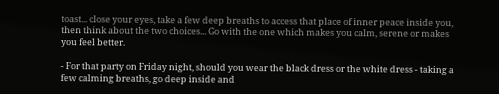toast... close your eyes, take a few deep breaths to access that place of inner peace inside you, then think about the two choices... Go with the one which makes you calm, serene or makes you feel better.

- For that party on Friday night, should you wear the black dress or the white dress - taking a few calming breaths, go deep inside and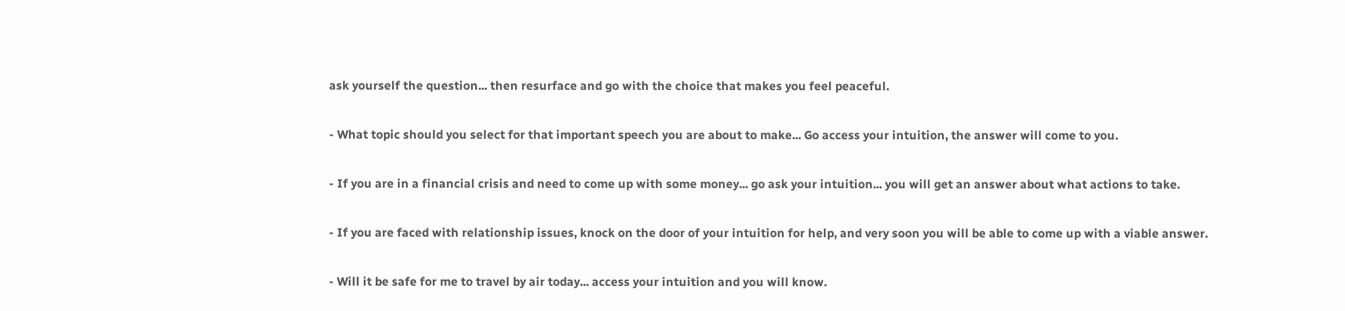ask yourself the question... then resurface and go with the choice that makes you feel peaceful.

- What topic should you select for that important speech you are about to make... Go access your intuition, the answer will come to you.

- If you are in a financial crisis and need to come up with some money... go ask your intuition... you will get an answer about what actions to take.

- If you are faced with relationship issues, knock on the door of your intuition for help, and very soon you will be able to come up with a viable answer.

- Will it be safe for me to travel by air today... access your intuition and you will know.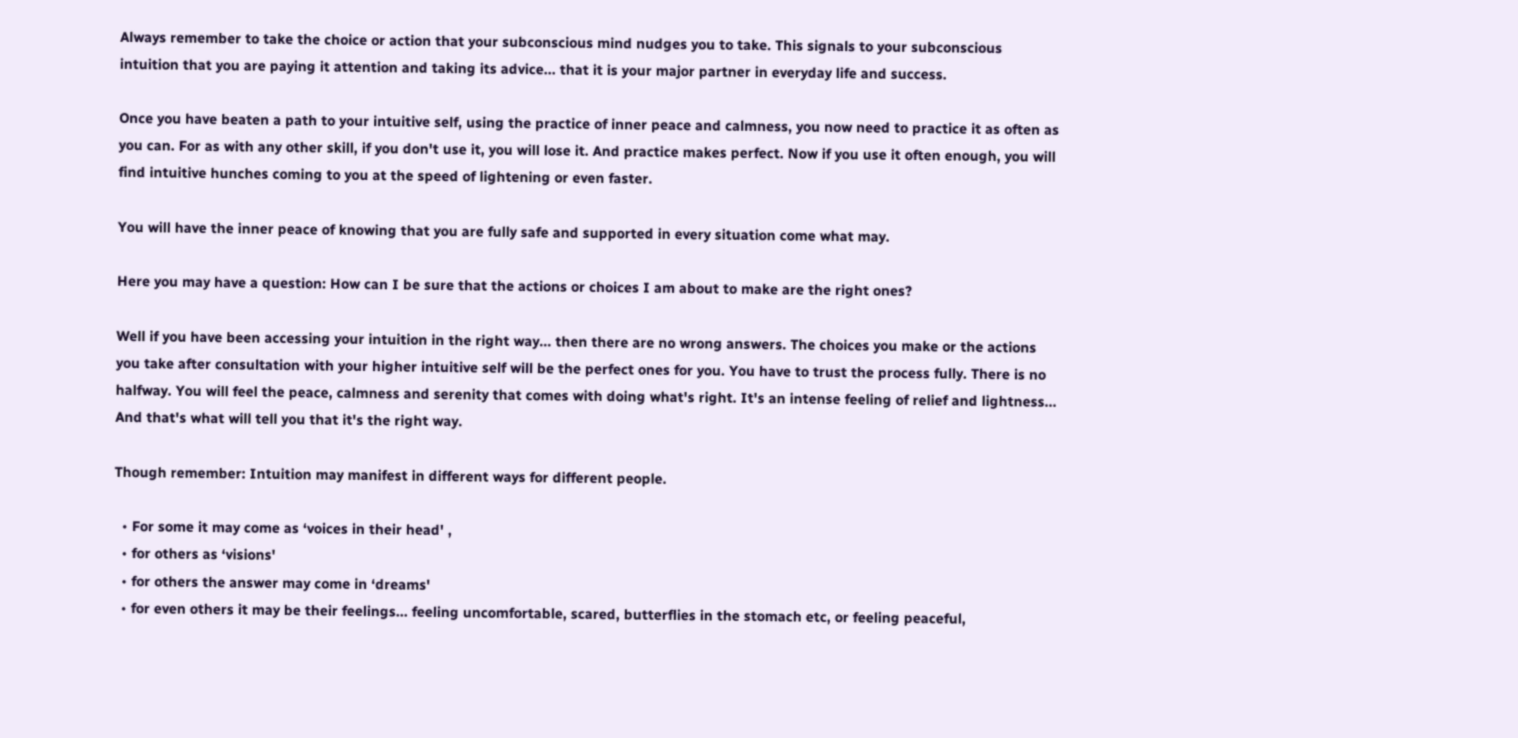Always remember to take the choice or action that your subconscious mind nudges you to take. This signals to your subconscious intuition that you are paying it attention and taking its advice... that it is your major partner in everyday life and success.

Once you have beaten a path to your intuitive self, using the practice of inner peace and calmness, you now need to practice it as often as you can. For as with any other skill, if you don't use it, you will lose it. And practice makes perfect. Now if you use it often enough, you will find intuitive hunches coming to you at the speed of lightening or even faster.

You will have the inner peace of knowing that you are fully safe and supported in every situation come what may.

Here you may have a question: How can I be sure that the actions or choices I am about to make are the right ones?

Well if you have been accessing your intuition in the right way... then there are no wrong answers. The choices you make or the actions you take after consultation with your higher intuitive self will be the perfect ones for you. You have to trust the process fully. There is no halfway. You will feel the peace, calmness and serenity that comes with doing what's right. It's an intense feeling of relief and lightness... And that's what will tell you that it's the right way.

Though remember: Intuition may manifest in different ways for different people.

  • For some it may come as ‘voices in their head' ,
  • for others as ‘visions'
  • for others the answer may come in ‘dreams'
  • for even others it may be their feelings... feeling uncomfortable, scared, butterflies in the stomach etc, or feeling peaceful,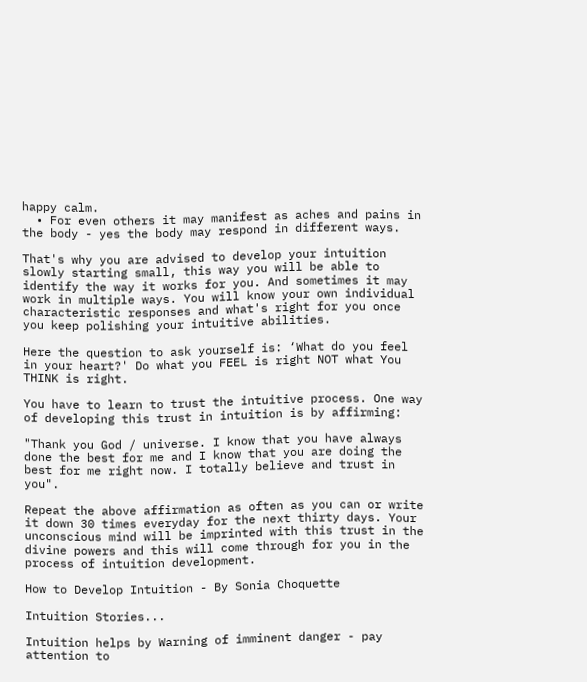happy calm.
  • For even others it may manifest as aches and pains in the body - yes the body may respond in different ways.

That's why you are advised to develop your intuition slowly starting small, this way you will be able to identify the way it works for you. And sometimes it may work in multiple ways. You will know your own individual characteristic responses and what's right for you once you keep polishing your intuitive abilities.

Here the question to ask yourself is: ‘What do you feel in your heart?' Do what you FEEL is right NOT what You THINK is right.

You have to learn to trust the intuitive process. One way of developing this trust in intuition is by affirming:

"Thank you God / universe. I know that you have always done the best for me and I know that you are doing the best for me right now. I totally believe and trust in you".

Repeat the above affirmation as often as you can or write it down 30 times everyday for the next thirty days. Your unconscious mind will be imprinted with this trust in the divine powers and this will come through for you in the process of intuition development.

How to Develop Intuition - By Sonia Choquette

Intuition Stories...

Intuition helps by Warning of imminent danger - pay attention to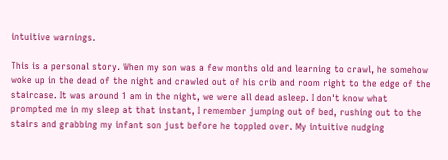intuitive warnings.

This is a personal story. When my son was a few months old and learning to crawl, he somehow woke up in the dead of the night and crawled out of his crib and room right to the edge of the staircase. It was around 1 am in the night, we were all dead asleep. I don't know what prompted me in my sleep at that instant, I remember jumping out of bed, rushing out to the stairs and grabbing my infant son just before he toppled over. My intuitive nudging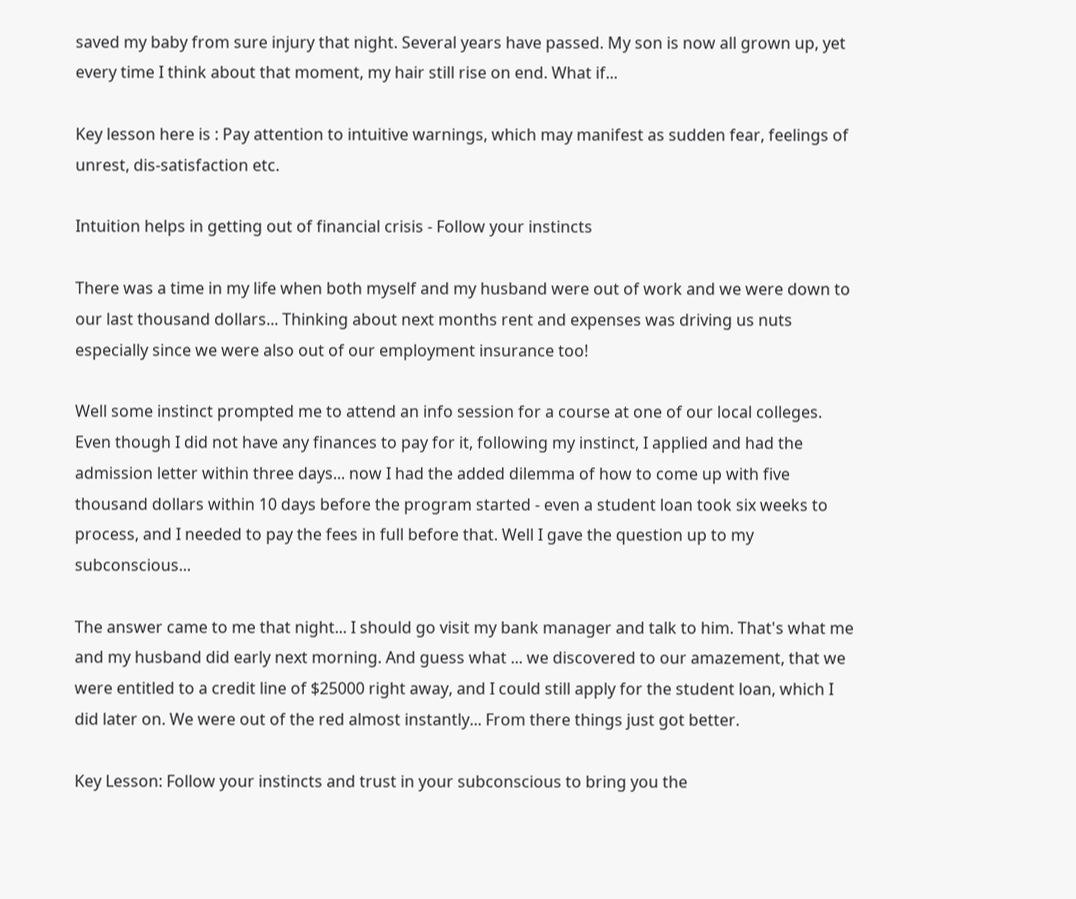saved my baby from sure injury that night. Several years have passed. My son is now all grown up, yet every time I think about that moment, my hair still rise on end. What if...

Key lesson here is : Pay attention to intuitive warnings, which may manifest as sudden fear, feelings of unrest, dis-satisfaction etc.

Intuition helps in getting out of financial crisis - Follow your instincts

There was a time in my life when both myself and my husband were out of work and we were down to our last thousand dollars... Thinking about next months rent and expenses was driving us nuts especially since we were also out of our employment insurance too!

Well some instinct prompted me to attend an info session for a course at one of our local colleges. Even though I did not have any finances to pay for it, following my instinct, I applied and had the admission letter within three days... now I had the added dilemma of how to come up with five thousand dollars within 10 days before the program started - even a student loan took six weeks to process, and I needed to pay the fees in full before that. Well I gave the question up to my subconscious...

The answer came to me that night... I should go visit my bank manager and talk to him. That's what me and my husband did early next morning. And guess what ... we discovered to our amazement, that we were entitled to a credit line of $25000 right away, and I could still apply for the student loan, which I did later on. We were out of the red almost instantly... From there things just got better.

Key Lesson: Follow your instincts and trust in your subconscious to bring you the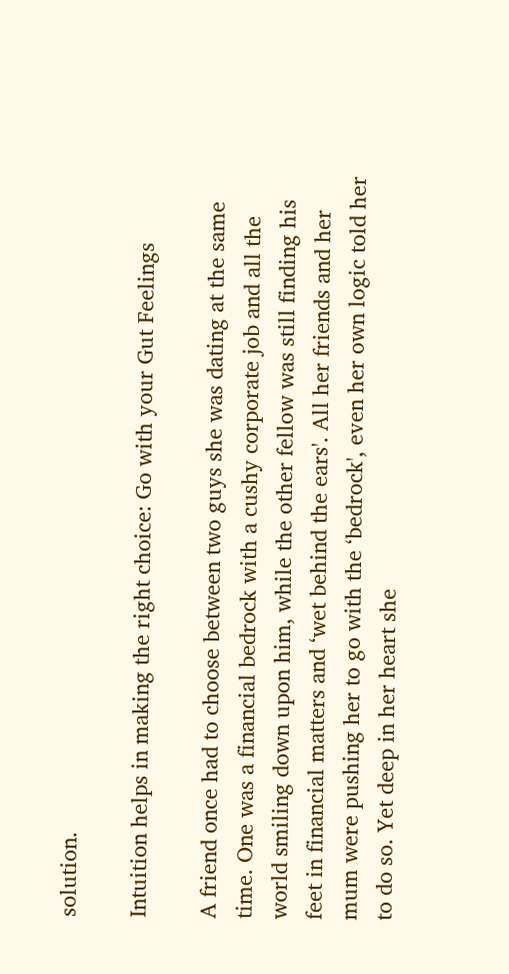solution.

Intuition helps in making the right choice: Go with your Gut Feelings

A friend once had to choose between two guys she was dating at the same time. One was a financial bedrock with a cushy corporate job and all the world smiling down upon him, while the other fellow was still finding his feet in financial matters and ‘wet behind the ears'. All her friends and her mum were pushing her to go with the ‘bedrock', even her own logic told her to do so. Yet deep in her heart she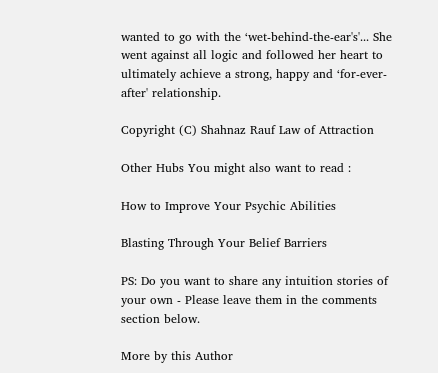wanted to go with the ‘wet-behind-the-ear's'... She went against all logic and followed her heart to ultimately achieve a strong, happy and ‘for-ever-after' relationship.

Copyright (C) Shahnaz Rauf Law of Attraction

Other Hubs You might also want to read :

How to Improve Your Psychic Abilities

Blasting Through Your Belief Barriers

PS: Do you want to share any intuition stories of your own - Please leave them in the comments section below.

More by this Author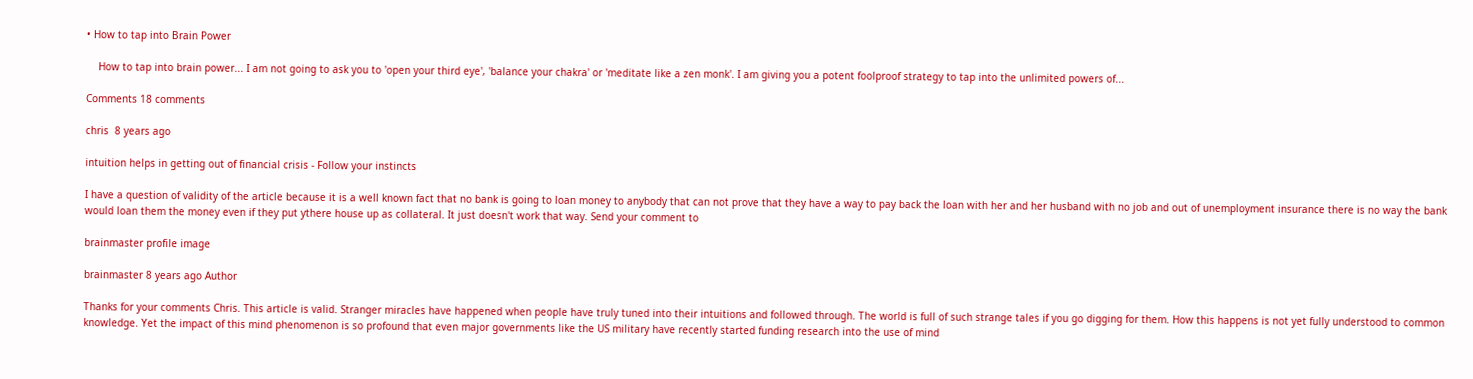• How to tap into Brain Power

    How to tap into brain power... I am not going to ask you to 'open your third eye', 'balance your chakra' or 'meditate like a zen monk'. I am giving you a potent foolproof strategy to tap into the unlimited powers of...

Comments 18 comments

chris  8 years ago

intuition helps in getting out of financial crisis - Follow your instincts

I have a question of validity of the article because it is a well known fact that no bank is going to loan money to anybody that can not prove that they have a way to pay back the loan with her and her husband with no job and out of unemployment insurance there is no way the bank would loan them the money even if they put ythere house up as collateral. It just doesn't work that way. Send your comment to

brainmaster profile image

brainmaster 8 years ago Author

Thanks for your comments Chris. This article is valid. Stranger miracles have happened when people have truly tuned into their intuitions and followed through. The world is full of such strange tales if you go digging for them. How this happens is not yet fully understood to common knowledge. Yet the impact of this mind phenomenon is so profound that even major governments like the US military have recently started funding research into the use of mind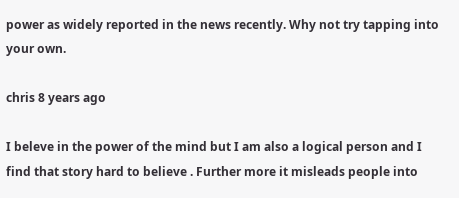power as widely reported in the news recently. Why not try tapping into your own.

chris 8 years ago

I beleve in the power of the mind but I am also a logical person and I find that story hard to believe . Further more it misleads people into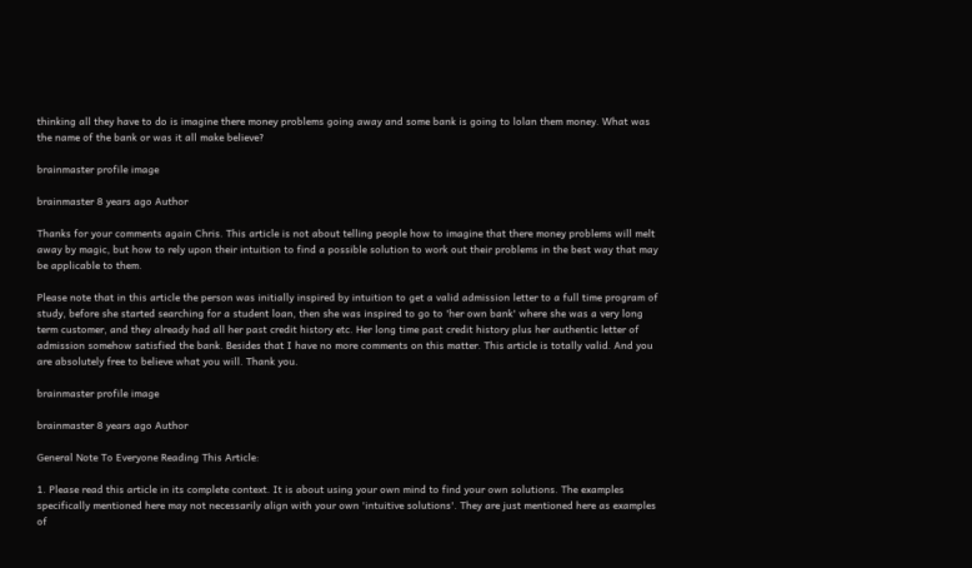thinking all they have to do is imagine there money problems going away and some bank is going to lolan them money. What was the name of the bank or was it all make believe?

brainmaster profile image

brainmaster 8 years ago Author

Thanks for your comments again Chris. This article is not about telling people how to imagine that there money problems will melt away by magic, but how to rely upon their intuition to find a possible solution to work out their problems in the best way that may be applicable to them.

Please note that in this article the person was initially inspired by intuition to get a valid admission letter to a full time program of study, before she started searching for a student loan, then she was inspired to go to 'her own bank' where she was a very long term customer, and they already had all her past credit history etc. Her long time past credit history plus her authentic letter of admission somehow satisfied the bank. Besides that I have no more comments on this matter. This article is totally valid. And you are absolutely free to believe what you will. Thank you.

brainmaster profile image

brainmaster 8 years ago Author

General Note To Everyone Reading This Article:

1. Please read this article in its complete context. It is about using your own mind to find your own solutions. The examples specifically mentioned here may not necessarily align with your own 'intuitive solutions'. They are just mentioned here as examples of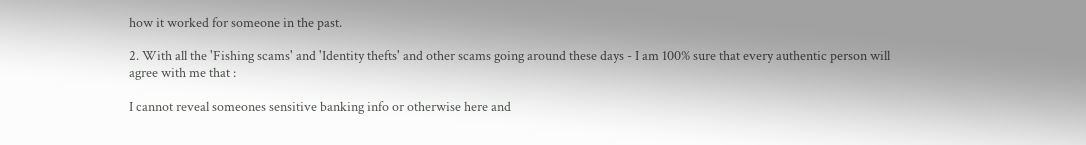how it worked for someone in the past.

2. With all the 'Fishing scams' and 'Identity thefts' and other scams going around these days - I am 100% sure that every authentic person will agree with me that :

I cannot reveal someones sensitive banking info or otherwise here and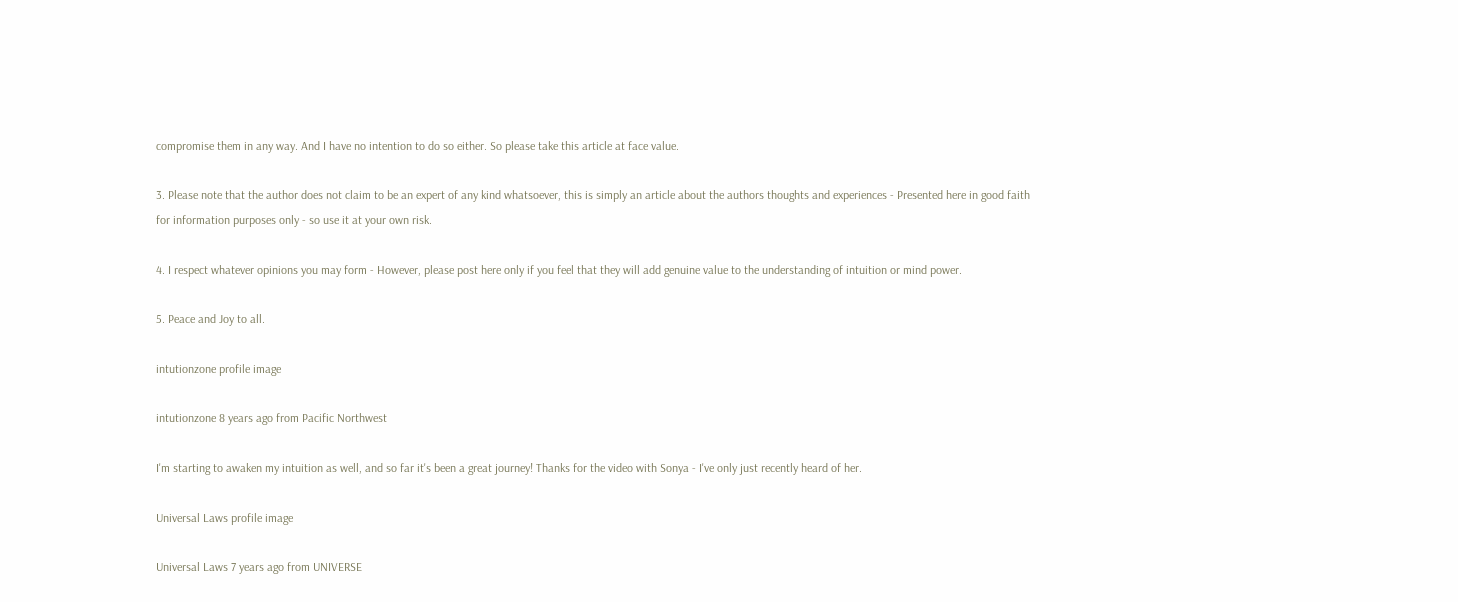compromise them in any way. And I have no intention to do so either. So please take this article at face value.

3. Please note that the author does not claim to be an expert of any kind whatsoever, this is simply an article about the authors thoughts and experiences - Presented here in good faith for information purposes only - so use it at your own risk.

4. I respect whatever opinions you may form - However, please post here only if you feel that they will add genuine value to the understanding of intuition or mind power.

5. Peace and Joy to all.

intutionzone profile image

intutionzone 8 years ago from Pacific Northwest

I'm starting to awaken my intuition as well, and so far it's been a great journey! Thanks for the video with Sonya - I've only just recently heard of her.

Universal Laws profile image

Universal Laws 7 years ago from UNIVERSE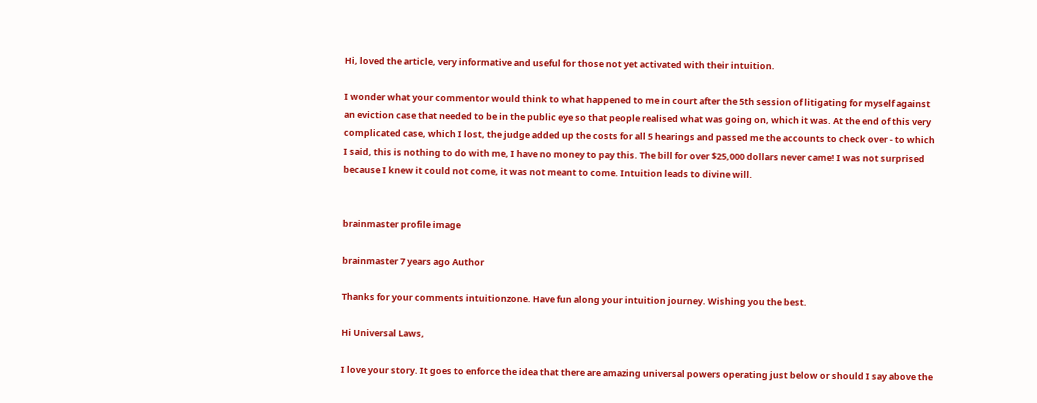Hi, loved the article, very informative and useful for those not yet activated with their intuition.

I wonder what your commentor would think to what happened to me in court after the 5th session of litigating for myself against an eviction case that needed to be in the public eye so that people realised what was going on, which it was. At the end of this very complicated case, which I lost, the judge added up the costs for all 5 hearings and passed me the accounts to check over - to which I said, this is nothing to do with me, I have no money to pay this. The bill for over $25,000 dollars never came! I was not surprised because I knew it could not come, it was not meant to come. Intuition leads to divine will.


brainmaster profile image

brainmaster 7 years ago Author

Thanks for your comments intuitionzone. Have fun along your intuition journey. Wishing you the best.

Hi Universal Laws,

I love your story. It goes to enforce the idea that there are amazing universal powers operating just below or should I say above the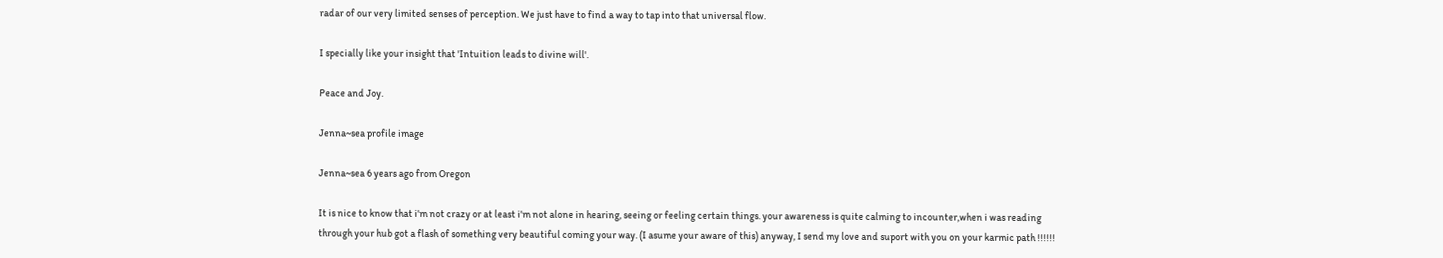radar of our very limited senses of perception. We just have to find a way to tap into that universal flow.

I specially like your insight that 'Intuition leads to divine will'.

Peace and Joy.

Jenna~sea profile image

Jenna~sea 6 years ago from Oregon

It is nice to know that i'm not crazy or at least i'm not alone in hearing, seeing or feeling certain things. your awareness is quite calming to incounter,when i was reading through your hub got a flash of something very beautiful coming your way. (I asume your aware of this) anyway, I send my love and suport with you on your karmic path !!!!!!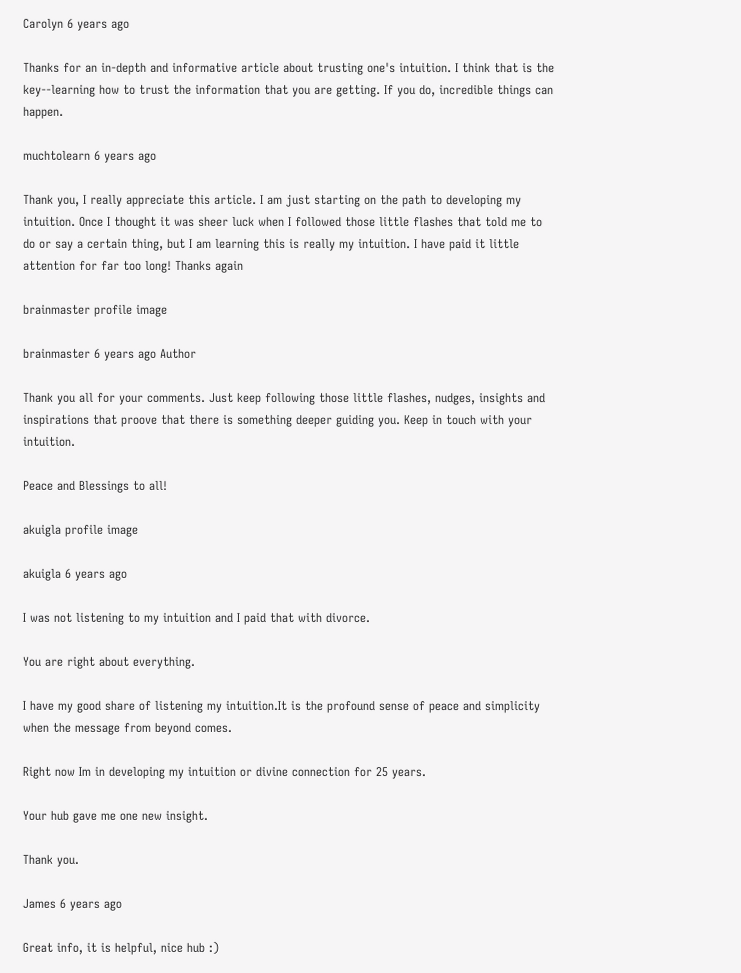Carolyn 6 years ago

Thanks for an in-depth and informative article about trusting one's intuition. I think that is the key--learning how to trust the information that you are getting. If you do, incredible things can happen.

muchtolearn 6 years ago

Thank you, I really appreciate this article. I am just starting on the path to developing my intuition. Once I thought it was sheer luck when I followed those little flashes that told me to do or say a certain thing, but I am learning this is really my intuition. I have paid it little attention for far too long! Thanks again

brainmaster profile image

brainmaster 6 years ago Author

Thank you all for your comments. Just keep following those little flashes, nudges, insights and inspirations that proove that there is something deeper guiding you. Keep in touch with your intuition.

Peace and Blessings to all!

akuigla profile image

akuigla 6 years ago

I was not listening to my intuition and I paid that with divorce.

You are right about everything.

I have my good share of listening my intuition.It is the profound sense of peace and simplicity when the message from beyond comes.

Right now Im in developing my intuition or divine connection for 25 years.

Your hub gave me one new insight.

Thank you.

James 6 years ago

Great info, it is helpful, nice hub :)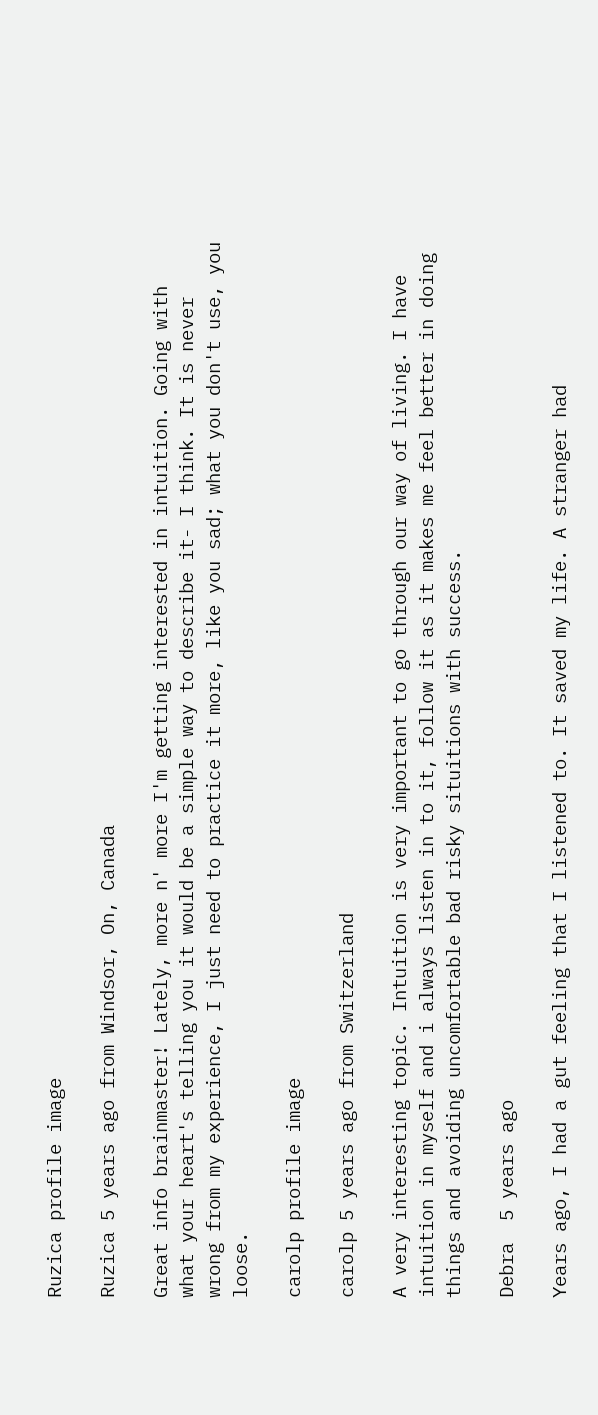Ruzica profile image

Ruzica 5 years ago from Windsor, On, Canada

Great info brainmaster! Lately, more n' more I'm getting interested in intuition. Going with what your heart's telling you it would be a simple way to describe it- I think. It is never wrong from my experience, I just need to practice it more, like you sad; what you don't use, you loose.

carolp profile image

carolp 5 years ago from Switzerland

A very interesting topic. Intuition is very important to go through our way of living. I have intuition in myself and i always listen in to it, follow it as it makes me feel better in doing things and avoiding uncomfortable bad risky situitions with success.

Debra  5 years ago

Years ago, I had a gut feeling that I listened to. It saved my life. A stranger had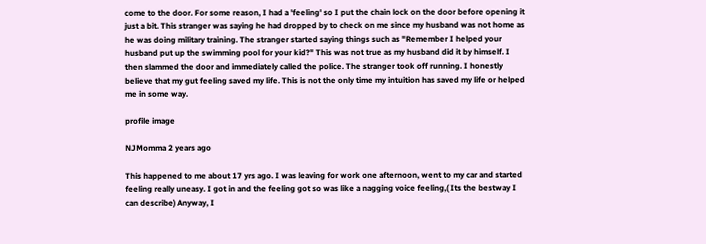come to the door. For some reason, I had a 'feeling' so I put the chain lock on the door before opening it just a bit. This stranger was saying he had dropped by to check on me since my husband was not home as he was doing military training. The stranger started saying things such as "Remember I helped your husband put up the swimming pool for your kid?" This was not true as my husband did it by himself. I then slammed the door and immediately called the police. The stranger took off running. I honestly believe that my gut feeling saved my life. This is not the only time my intuition has saved my life or helped me in some way.

profile image

NJMomma 2 years ago

This happened to me about 17 yrs ago. I was leaving for work one afternoon, went to my car and started feeling really uneasy. I got in and the feeling got so was like a nagging voice feeling,( Its the bestway I can describe) Anyway, I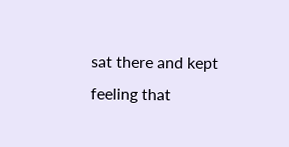sat there and kept feeling that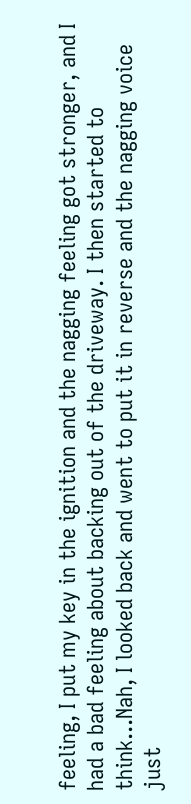feeling, I put my key in the ignition and the nagging feeling got stronger, and I had a bad feeling about backing out of the driveway. I then started to think...Nah, I looked back and went to put it in reverse and the nagging voice just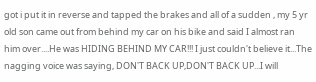got i put it in reverse and tapped the brakes and all of a sudden , my 5 yr old son came out from behind my car on his bike and said I almost ran him over....He was HIDING BEHIND MY CAR!!! I just couldn't believe it...The nagging voice was saying, DON'T BACK UP,DON'T BACK UP...I will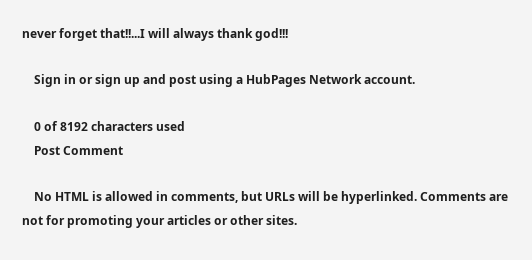never forget that!!...I will always thank god!!!

    Sign in or sign up and post using a HubPages Network account.

    0 of 8192 characters used
    Post Comment

    No HTML is allowed in comments, but URLs will be hyperlinked. Comments are not for promoting your articles or other sites.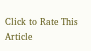Click to Rate This Article